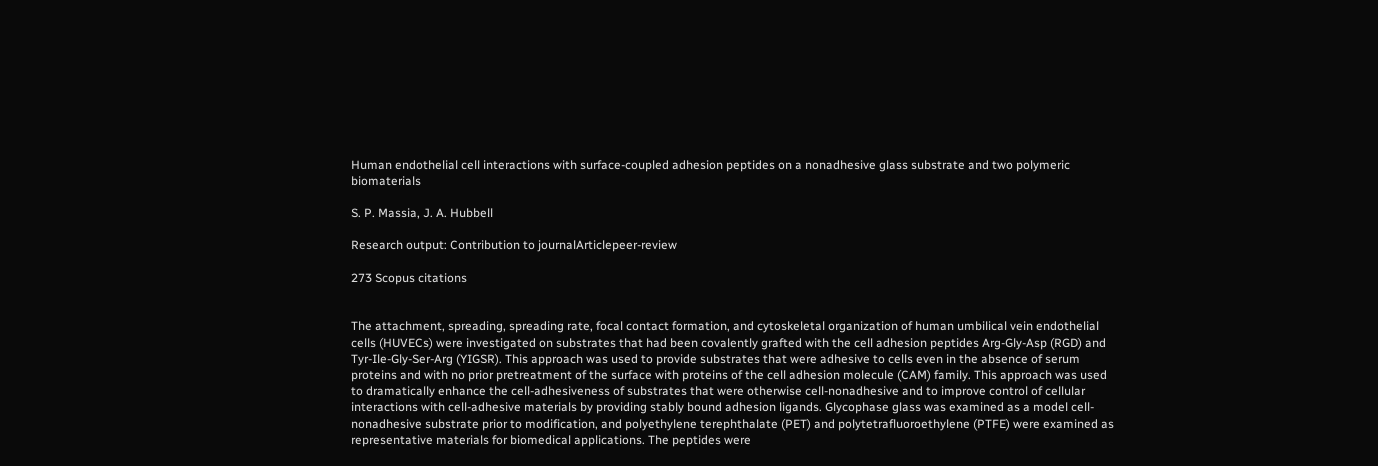Human endothelial cell interactions with surface‐coupled adhesion peptides on a nonadhesive glass substrate and two polymeric biomaterials

S. P. Massia, J. A. Hubbell

Research output: Contribution to journalArticlepeer-review

273 Scopus citations


The attachment, spreading, spreading rate, focal contact formation, and cytoskeletal organization of human umbilical vein endothelial cells (HUVECs) were investigated on substrates that had been covalently grafted with the cell adhesion peptides Arg‐Gly‐Asp (RGD) and Tyr‐Ile‐Gly‐Ser‐Arg (YIGSR). This approach was used to provide substrates that were adhesive to cells even in the absence of serum proteins and with no prior pretreatment of the surface with proteins of the cell adhesion molecule (CAM) family. This approach was used to dramatically enhance the cell‐adhesiveness of substrates that were otherwise cell‐nonadhesive and to improve control of cellular interactions with cell‐adhesive materials by providing stably bound adhesion ligands. Glycophase glass was examined as a model cell‐nonadhesive substrate prior to modification, and polyethylene terephthalate (PET) and polytetrafluoroethylene (PTFE) were examined as representative materials for biomedical applications. The peptides were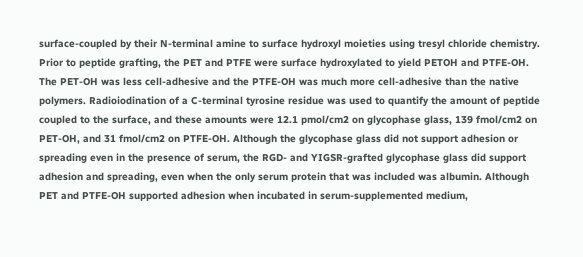surface‐coupled by their N‐terminal amine to surface hydroxyl moieties using tresyl chloride chemistry. Prior to peptide grafting, the PET and PTFE were surface hydroxylated to yield PETOH and PTFE‐OH. The PET‐OH was less cell‐adhesive and the PTFE‐OH was much more cell‐adhesive than the native polymers. Radioiodination of a C‐terminal tyrosine residue was used to quantify the amount of peptide coupled to the surface, and these amounts were 12.1 pmol/cm2 on glycophase glass, 139 fmol/cm2 on PET‐OH, and 31 fmol/cm2 on PTFE‐OH. Although the glycophase glass did not support adhesion or spreading even in the presence of serum, the RGD‐ and YIGSR‐grafted glycophase glass did support adhesion and spreading, even when the only serum protein that was included was albumin. Although PET and PTFE‐OH supported adhesion when incubated in serum‐supplemented medium,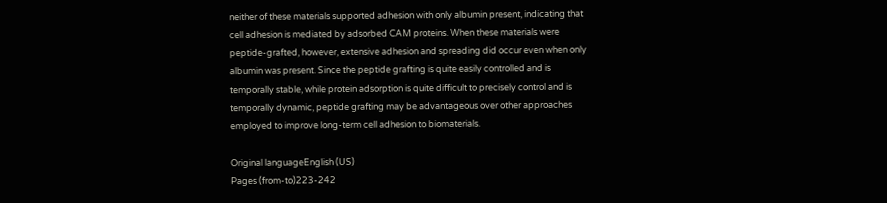neither of these materials supported adhesion with only albumin present, indicating that cell adhesion is mediated by adsorbed CAM proteins. When these materials were peptide‐grafted, however, extensive adhesion and spreading did occur even when only albumin was present. Since the peptide grafting is quite easily controlled and is temporally stable, while protein adsorption is quite difficult to precisely control and is temporally dynamic, peptide grafting may be advantageous over other approaches employed to improve long‐term cell adhesion to biomaterials.

Original languageEnglish (US)
Pages (from-to)223-242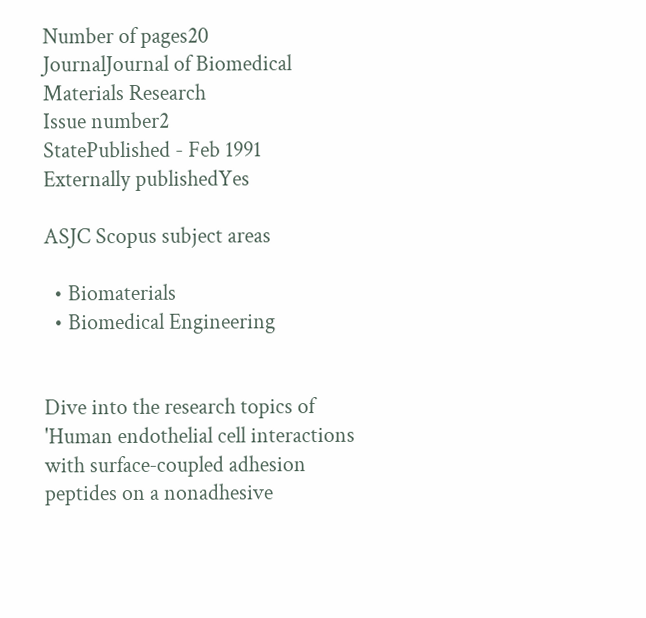Number of pages20
JournalJournal of Biomedical Materials Research
Issue number2
StatePublished - Feb 1991
Externally publishedYes

ASJC Scopus subject areas

  • Biomaterials
  • Biomedical Engineering


Dive into the research topics of 'Human endothelial cell interactions with surface‐coupled adhesion peptides on a nonadhesive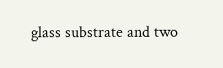glass substrate and two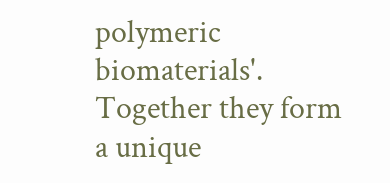polymeric biomaterials'. Together they form a unique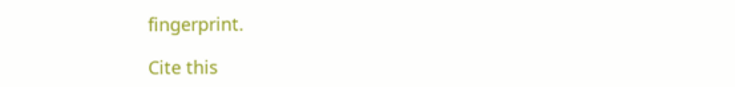fingerprint.

Cite this